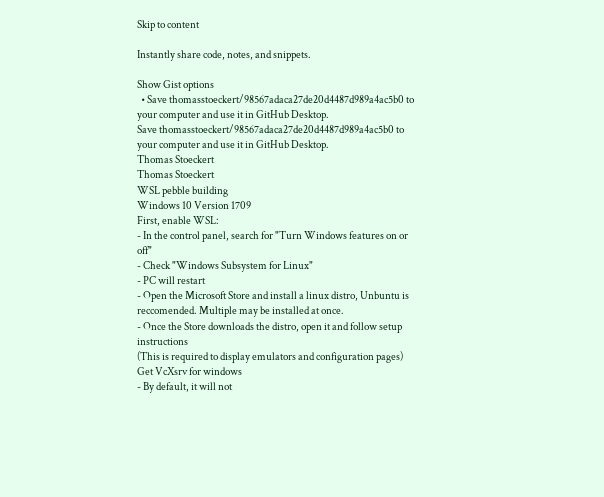Skip to content

Instantly share code, notes, and snippets.

Show Gist options
  • Save thomasstoeckert/98567adaca27de20d4487d989a4ac5b0 to your computer and use it in GitHub Desktop.
Save thomasstoeckert/98567adaca27de20d4487d989a4ac5b0 to your computer and use it in GitHub Desktop.
Thomas Stoeckert
Thomas Stoeckert
WSL pebble building
Windows 10 Version 1709
First, enable WSL:
- In the control panel, search for "Turn Windows features on or off"
- Check "Windows Subsystem for Linux"
- PC will restart
- Open the Microsoft Store and install a linux distro, Unbuntu is reccomended. Multiple may be installed at once.
- Once the Store downloads the distro, open it and follow setup instructions
(This is required to display emulators and configuration pages)
Get VcXsrv for windows
- By default, it will not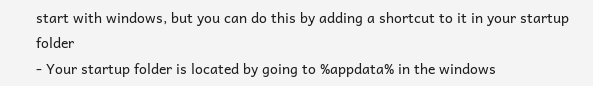start with windows, but you can do this by adding a shortcut to it in your startup folder
- Your startup folder is located by going to %appdata% in the windows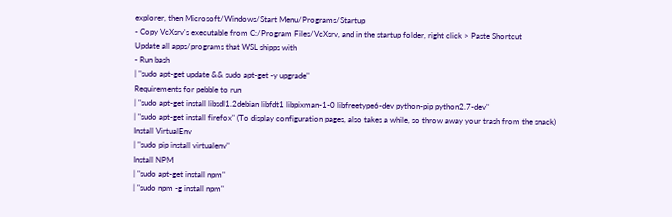explorer, then Microsoft/Windows/Start Menu/Programs/Startup
- Copy VcXsrv's executable from C:/Program Files/VcXsrv, and in the startup folder, right click > Paste Shortcut
Update all apps/programs that WSL shipps with
- Run bash
| "sudo apt-get update && sudo apt-get -y upgrade"
Requirements for pebble to run
| "sudo apt-get install libsdl1.2debian libfdt1 libpixman-1-0 libfreetype6-dev python-pip python2.7-dev"
| "sudo apt-get install firefox" (To display configuration pages, also takes a while, so throw away your trash from the snack)
Install VirtualEnv
| "sudo pip install virtualenv"
Install NPM
| "sudo apt-get install npm"
| "sudo npm -g install npm"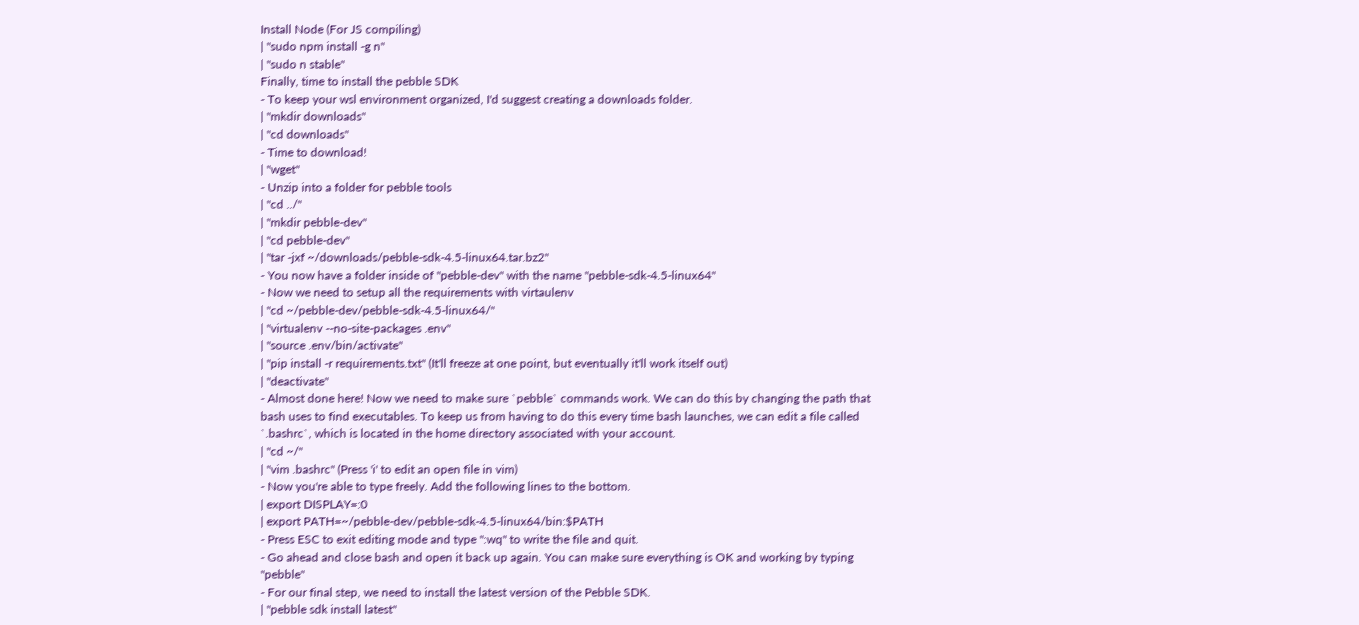Install Node (For JS compiling)
| "sudo npm install -g n"
| "sudo n stable"
Finally, time to install the pebble SDK
- To keep your wsl environment organized, I'd suggest creating a downloads folder.
| "mkdir downloads"
| "cd downloads"
- Time to download!
| "wget"
- Unzip into a folder for pebble tools
| "cd ../"
| "mkdir pebble-dev"
| "cd pebble-dev"
| "tar -jxf ~/downloads/pebble-sdk-4.5-linux64.tar.bz2"
- You now have a folder inside of "pebble-dev" with the name "pebble-sdk-4.5-linux64"
- Now we need to setup all the requirements with virtaulenv
| "cd ~/pebble-dev/pebble-sdk-4.5-linux64/"
| "virtualenv --no-site-packages .env"
| "source .env/bin/activate"
| "pip install -r requirements.txt" (It'll freeze at one point, but eventually it'll work itself out)
| "deactivate"
- Almost done here! Now we need to make sure `pebble` commands work. We can do this by changing the path that bash uses to find executables. To keep us from having to do this every time bash launches, we can edit a file called `.bashrc`, which is located in the home directory associated with your account.
| "cd ~/"
| "vim .bashrc" (Press 'i' to edit an open file in vim)
- Now you're able to type freely. Add the following lines to the bottom.
| export DISPLAY=:0
| export PATH=~/pebble-dev/pebble-sdk-4.5-linux64/bin:$PATH
- Press ESC to exit editing mode and type ":wq" to write the file and quit.
- Go ahead and close bash and open it back up again. You can make sure everything is OK and working by typing "pebble"
- For our final step, we need to install the latest version of the Pebble SDK.
| "pebble sdk install latest"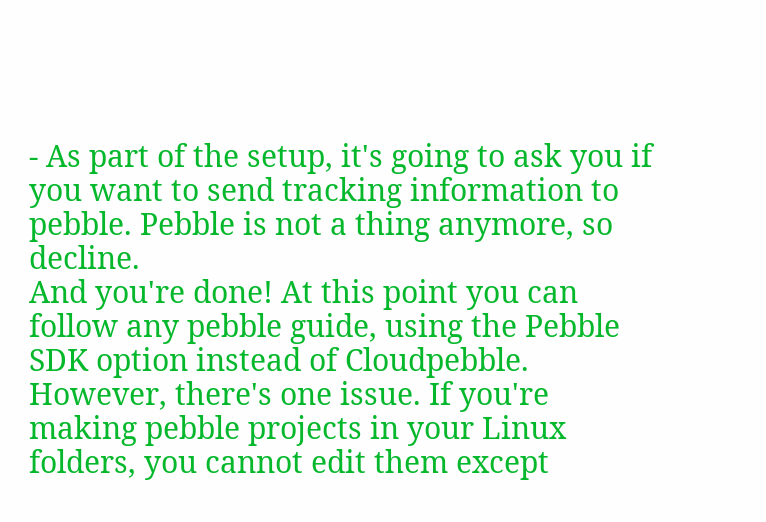- As part of the setup, it's going to ask you if you want to send tracking information to pebble. Pebble is not a thing anymore, so decline.
And you're done! At this point you can follow any pebble guide, using the Pebble SDK option instead of Cloudpebble.
However, there's one issue. If you're making pebble projects in your Linux folders, you cannot edit them except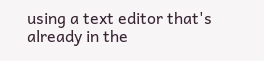using a text editor that's already in the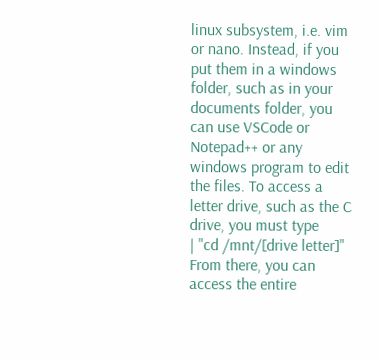linux subsystem, i.e. vim or nano. Instead, if you put them in a windows folder, such as in your documents folder, you can use VSCode or Notepad++ or any windows program to edit the files. To access a letter drive, such as the C drive, you must type
| "cd /mnt/[drive letter]"
From there, you can access the entire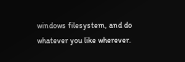windows filesystem, and do whatever you like wherever.